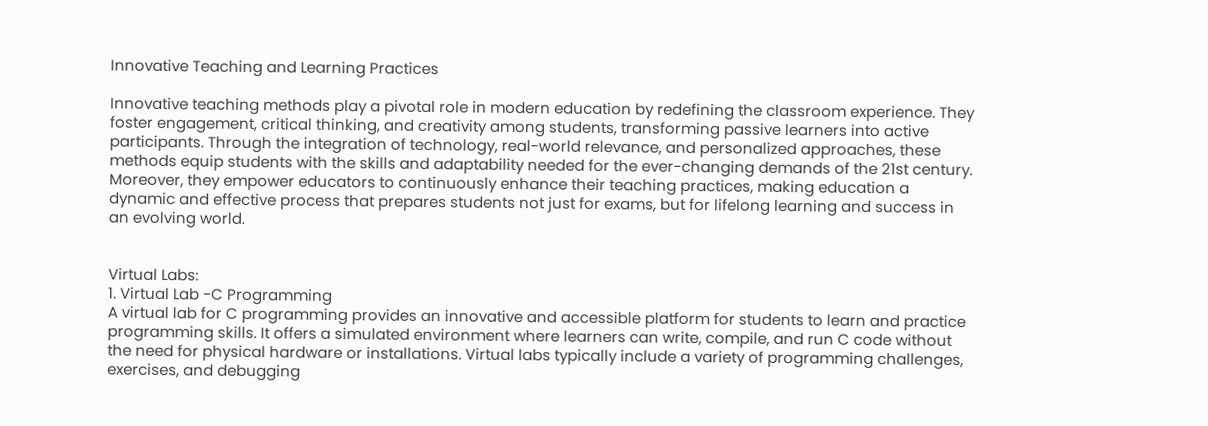Innovative Teaching and Learning Practices

Innovative teaching methods play a pivotal role in modern education by redefining the classroom experience. They foster engagement, critical thinking, and creativity among students, transforming passive learners into active participants. Through the integration of technology, real-world relevance, and personalized approaches, these methods equip students with the skills and adaptability needed for the ever-changing demands of the 21st century. Moreover, they empower educators to continuously enhance their teaching practices, making education a dynamic and effective process that prepares students not just for exams, but for lifelong learning and success in an evolving world.


Virtual Labs:
1. Virtual Lab -C Programming
A virtual lab for C programming provides an innovative and accessible platform for students to learn and practice programming skills. It offers a simulated environment where learners can write, compile, and run C code without the need for physical hardware or installations. Virtual labs typically include a variety of programming challenges, exercises, and debugging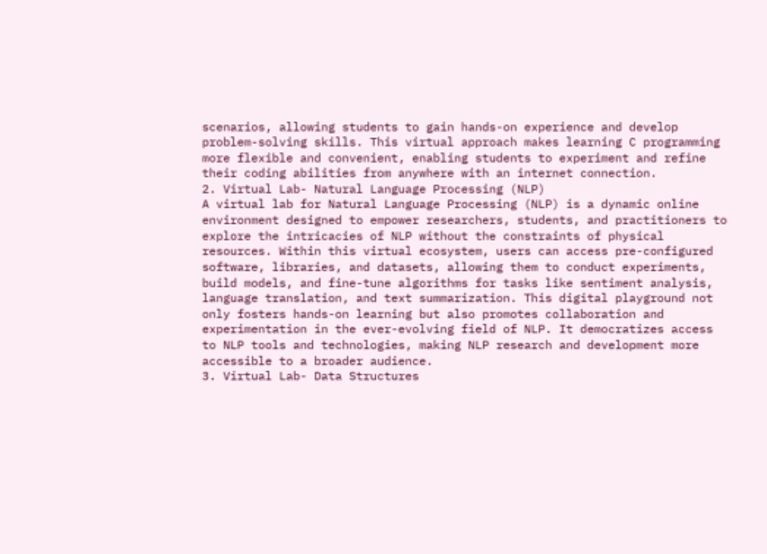scenarios, allowing students to gain hands-on experience and develop problem-solving skills. This virtual approach makes learning C programming more flexible and convenient, enabling students to experiment and refine their coding abilities from anywhere with an internet connection.
2. Virtual Lab- Natural Language Processing (NLP)
A virtual lab for Natural Language Processing (NLP) is a dynamic online environment designed to empower researchers, students, and practitioners to explore the intricacies of NLP without the constraints of physical resources. Within this virtual ecosystem, users can access pre-configured software, libraries, and datasets, allowing them to conduct experiments, build models, and fine-tune algorithms for tasks like sentiment analysis, language translation, and text summarization. This digital playground not only fosters hands-on learning but also promotes collaboration and experimentation in the ever-evolving field of NLP. It democratizes access to NLP tools and technologies, making NLP research and development more accessible to a broader audience.
3. Virtual Lab- Data Structures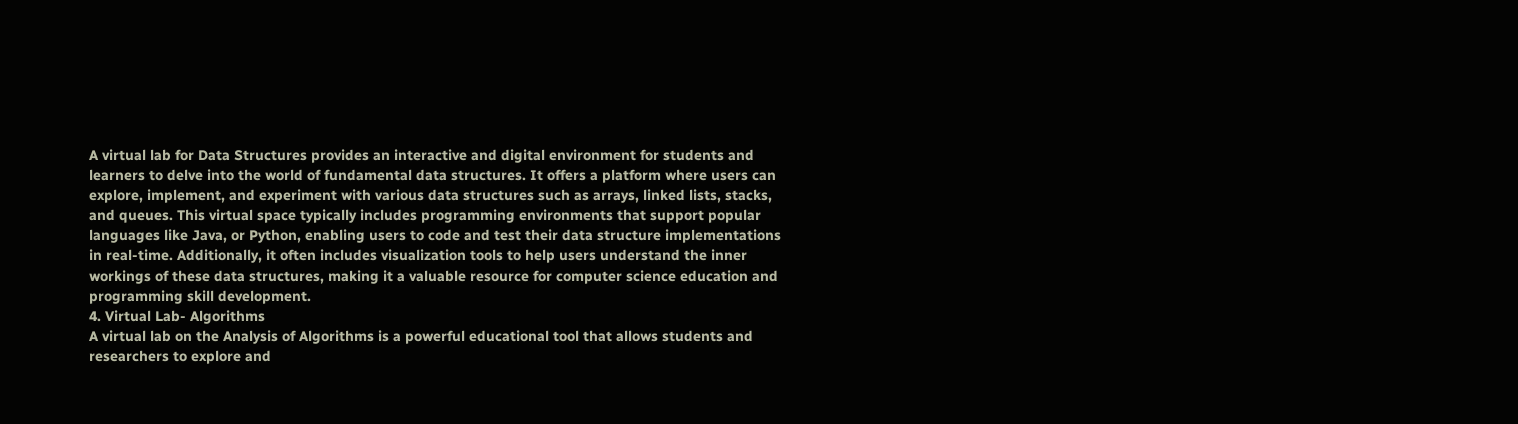A virtual lab for Data Structures provides an interactive and digital environment for students and learners to delve into the world of fundamental data structures. It offers a platform where users can explore, implement, and experiment with various data structures such as arrays, linked lists, stacks, and queues. This virtual space typically includes programming environments that support popular languages like Java, or Python, enabling users to code and test their data structure implementations in real-time. Additionally, it often includes visualization tools to help users understand the inner workings of these data structures, making it a valuable resource for computer science education and programming skill development.
4. Virtual Lab- Algorithms
A virtual lab on the Analysis of Algorithms is a powerful educational tool that allows students and researchers to explore and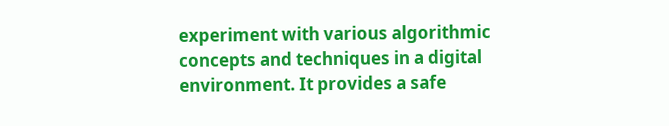experiment with various algorithmic concepts and techniques in a digital environment. It provides a safe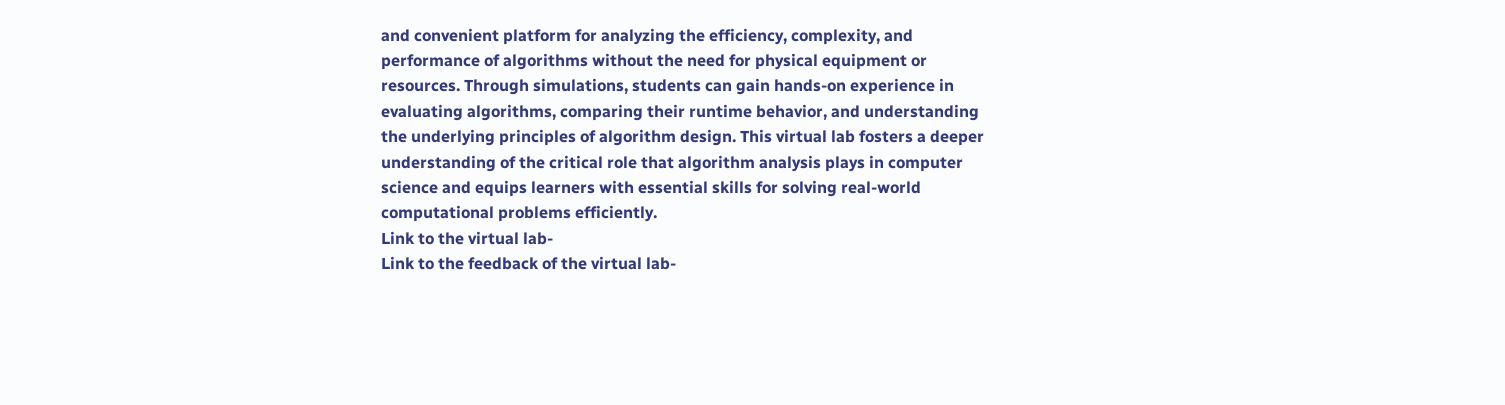and convenient platform for analyzing the efficiency, complexity, and performance of algorithms without the need for physical equipment or resources. Through simulations, students can gain hands-on experience in evaluating algorithms, comparing their runtime behavior, and understanding the underlying principles of algorithm design. This virtual lab fosters a deeper understanding of the critical role that algorithm analysis plays in computer science and equips learners with essential skills for solving real-world computational problems efficiently.
Link to the virtual lab-
Link to the feedback of the virtual lab-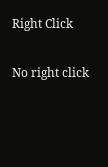Right Click

No right click